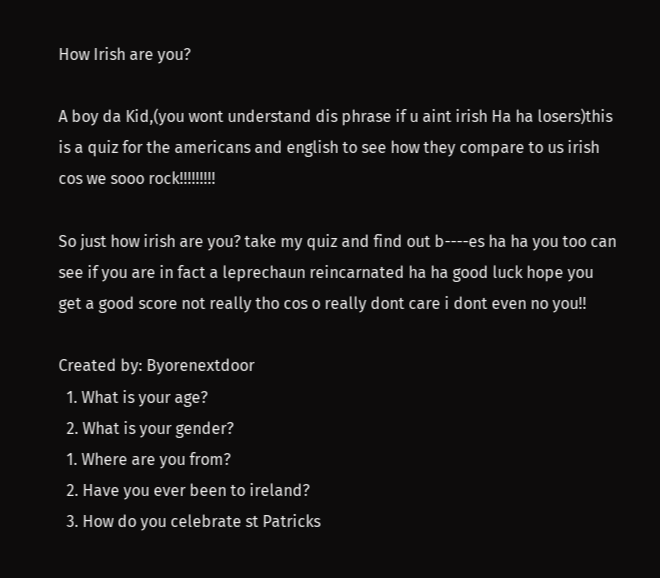How Irish are you?

A boy da Kid,(you wont understand dis phrase if u aint irish Ha ha losers)this is a quiz for the americans and english to see how they compare to us irish cos we sooo rock!!!!!!!!!

So just how irish are you? take my quiz and find out b----es ha ha you too can see if you are in fact a leprechaun reincarnated ha ha good luck hope you get a good score not really tho cos o really dont care i dont even no you!!

Created by: Byorenextdoor
  1. What is your age?
  2. What is your gender?
  1. Where are you from?
  2. Have you ever been to ireland?
  3. How do you celebrate st Patricks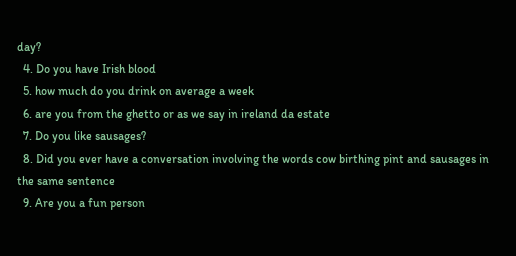day?
  4. Do you have Irish blood
  5. how much do you drink on average a week
  6. are you from the ghetto or as we say in ireland da estate
  7. Do you like sausages?
  8. Did you ever have a conversation involving the words cow birthing pint and sausages in the same sentence
  9. Are you a fun person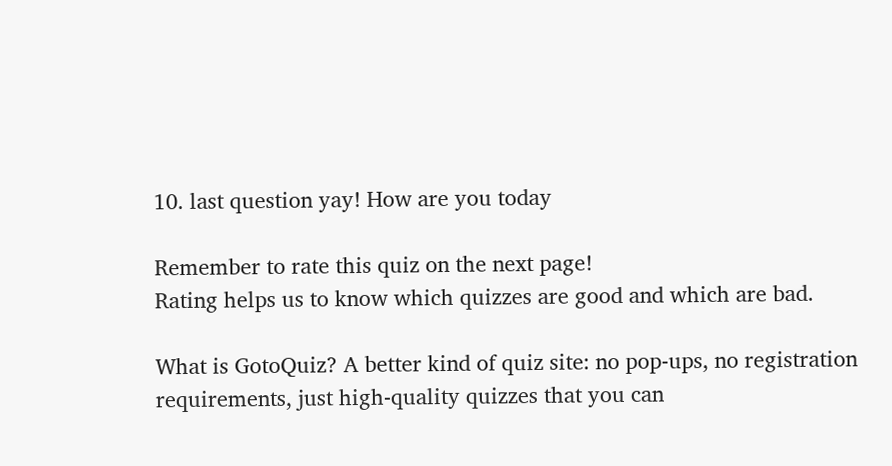10. last question yay! How are you today

Remember to rate this quiz on the next page!
Rating helps us to know which quizzes are good and which are bad.

What is GotoQuiz? A better kind of quiz site: no pop-ups, no registration requirements, just high-quality quizzes that you can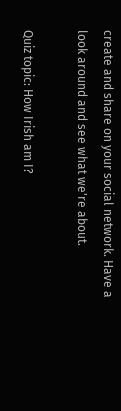create and share on your social network. Have a look around and see what we're about.

Quiz topic: How Irish am I?